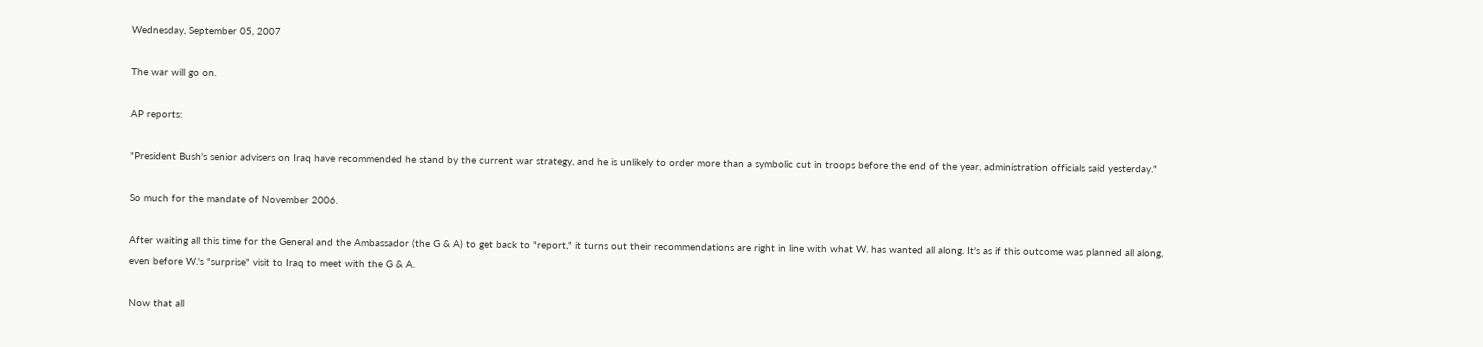Wednesday, September 05, 2007

The war will go on.

AP reports:

"President Bush's senior advisers on Iraq have recommended he stand by the current war strategy, and he is unlikely to order more than a symbolic cut in troops before the end of the year, administration officials said yesterday."

So much for the mandate of November 2006.

After waiting all this time for the General and the Ambassador (the G & A) to get back to "report," it turns out their recommendations are right in line with what W. has wanted all along. It's as if this outcome was planned all along, even before W.'s "surprise" visit to Iraq to meet with the G & A.

Now that all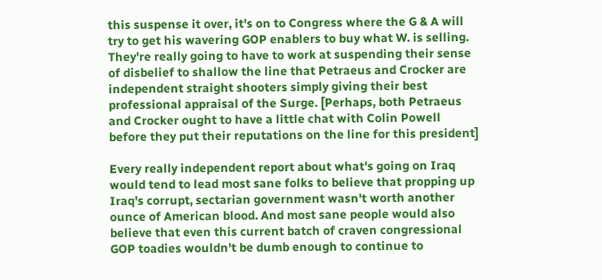this suspense it over, it's on to Congress where the G & A will try to get his wavering GOP enablers to buy what W. is selling. They're really going to have to work at suspending their sense of disbelief to shallow the line that Petraeus and Crocker are independent straight shooters simply giving their best professional appraisal of the Surge. [Perhaps, both Petraeus and Crocker ought to have a little chat with Colin Powell before they put their reputations on the line for this president]

Every really independent report about what's going on Iraq would tend to lead most sane folks to believe that propping up Iraq's corrupt, sectarian government wasn't worth another ounce of American blood. And most sane people would also believe that even this current batch of craven congressional GOP toadies wouldn't be dumb enough to continue to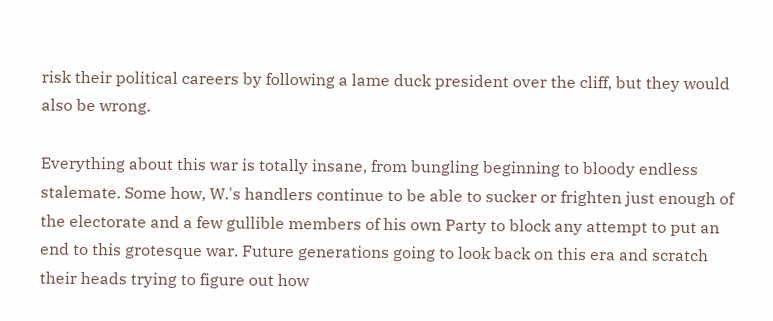risk their political careers by following a lame duck president over the cliff, but they would also be wrong.

Everything about this war is totally insane, from bungling beginning to bloody endless stalemate. Some how, W.'s handlers continue to be able to sucker or frighten just enough of the electorate and a few gullible members of his own Party to block any attempt to put an end to this grotesque war. Future generations going to look back on this era and scratch their heads trying to figure out how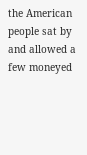the American people sat by and allowed a few moneyed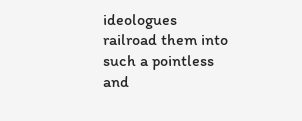ideologues railroad them into such a pointless and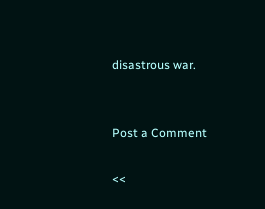disastrous war.


Post a Comment

<<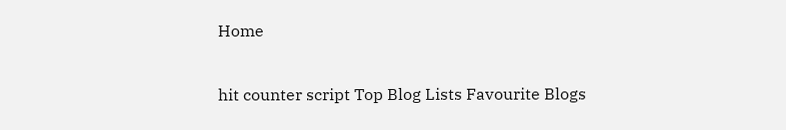Home

hit counter script Top Blog Lists Favourite Blogs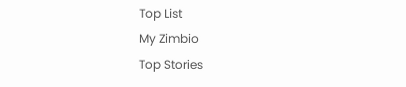Top List
My Zimbio
Top Stories